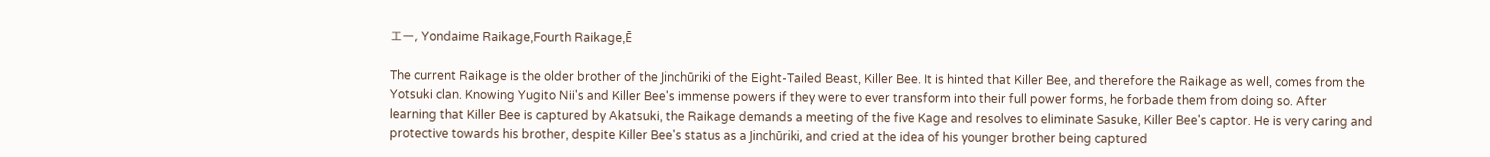エー, Yondaime Raikage,Fourth Raikage,Ē

The current Raikage is the older brother of the Jinchūriki of the Eight-Tailed Beast, Killer Bee. It is hinted that Killer Bee, and therefore the Raikage as well, comes from the Yotsuki clan. Knowing Yugito Nii's and Killer Bee's immense powers if they were to ever transform into their full power forms, he forbade them from doing so. After learning that Killer Bee is captured by Akatsuki, the Raikage demands a meeting of the five Kage and resolves to eliminate Sasuke, Killer Bee's captor. He is very caring and protective towards his brother, despite Killer Bee's status as a Jinchūriki, and cried at the idea of his younger brother being captured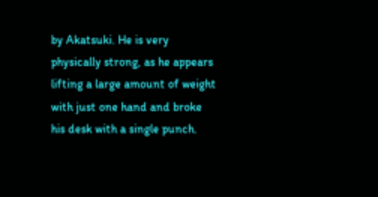by Akatsuki. He is very physically strong, as he appears lifting a large amount of weight with just one hand and broke his desk with a single punch.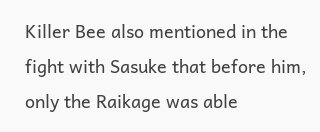Killer Bee also mentioned in the fight with Sasuke that before him, only the Raikage was able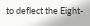to deflect the Eight-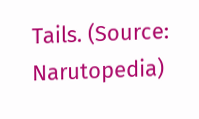Tails. (Source: Narutopedia)